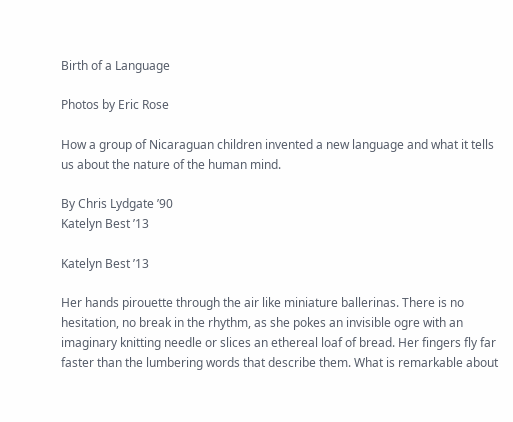Birth of a Language

Photos by Eric Rose

How a group of Nicaraguan children invented a new language and what it tells us about the nature of the human mind.

By Chris Lydgate ’90
Katelyn Best ’13

Katelyn Best ’13

Her hands pirouette through the air like miniature ballerinas. There is no hesitation, no break in the rhythm, as she pokes an invisible ogre with an imaginary knitting needle or slices an ethereal loaf of bread. Her fingers fly far faster than the lumbering words that describe them. What is remarkable about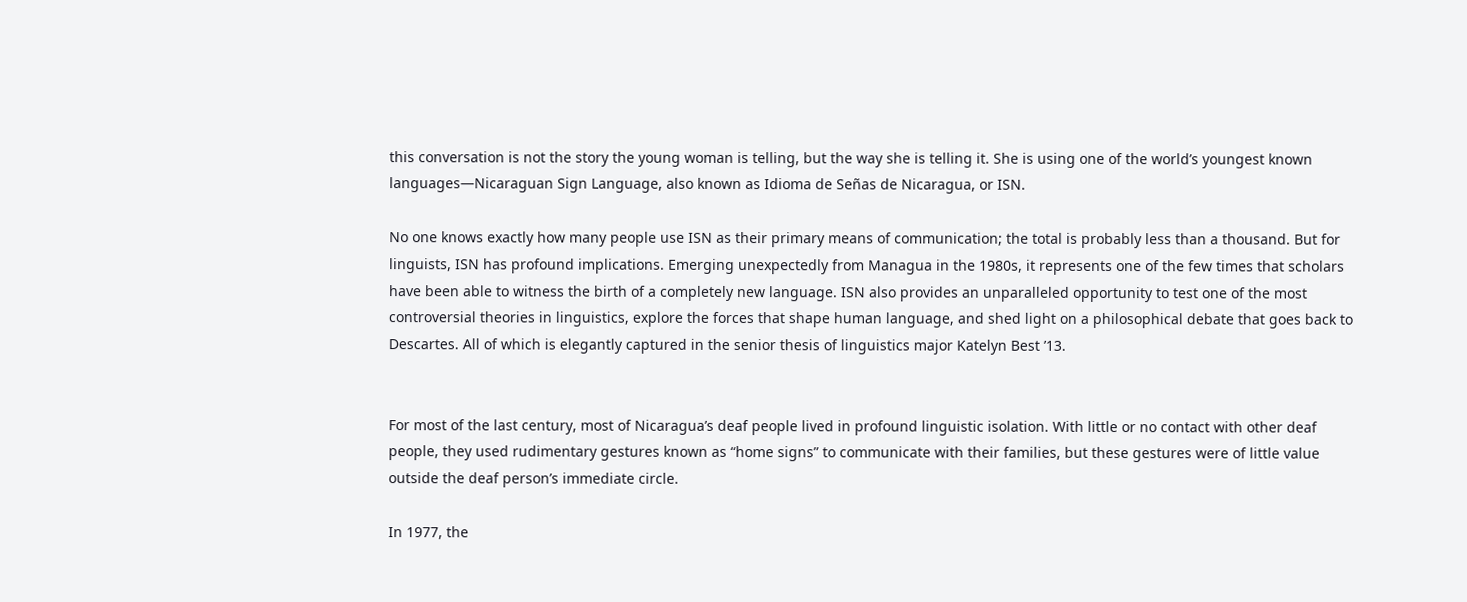this conversation is not the story the young woman is telling, but the way she is telling it. She is using one of the world’s youngest known languages—Nicaraguan Sign Language, also known as Idioma de Señas de Nicaragua, or ISN.

No one knows exactly how many people use ISN as their primary means of communication; the total is probably less than a thousand. But for linguists, ISN has profound implications. Emerging unexpectedly from Managua in the 1980s, it represents one of the few times that scholars have been able to witness the birth of a completely new language. ISN also provides an unparalleled opportunity to test one of the most controversial theories in linguistics, explore the forces that shape human language, and shed light on a philosophical debate that goes back to Descartes. All of which is elegantly captured in the senior thesis of linguistics major Katelyn Best ’13.


For most of the last century, most of Nicaragua’s deaf people lived in profound linguistic isolation. With little or no contact with other deaf people, they used rudimentary gestures known as “home signs” to communicate with their families, but these gestures were of little value outside the deaf person’s immediate circle.

In 1977, the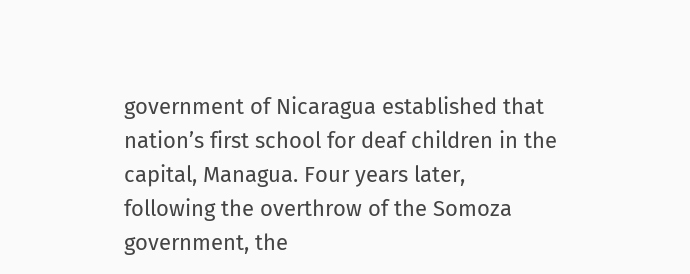government of Nicaragua established that nation’s first school for deaf children in the capital, Managua. Four years later, following the overthrow of the Somoza government, the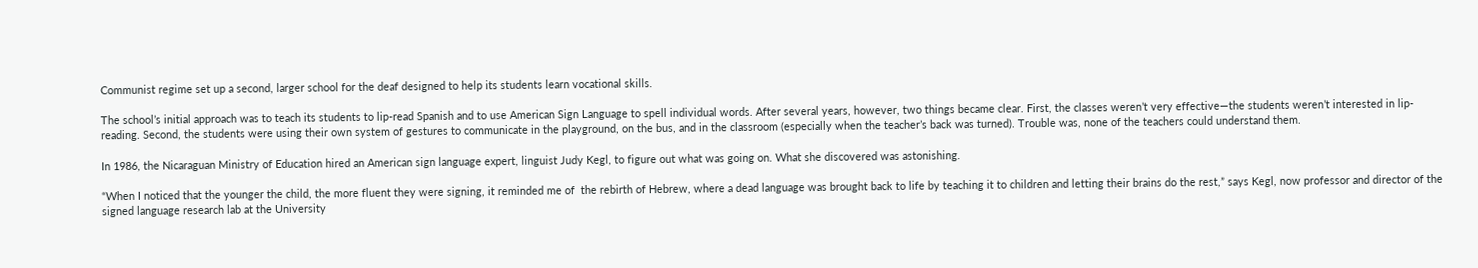Communist regime set up a second, larger school for the deaf designed to help its students learn vocational skills.

The school’s initial approach was to teach its students to lip-read Spanish and to use American Sign Language to spell individual words. After several years, however, two things became clear. First, the classes weren’t very effective—the students weren’t interested in lip-reading. Second, the students were using their own system of gestures to communicate in the playground, on the bus, and in the classroom (especially when the teacher’s back was turned). Trouble was, none of the teachers could understand them.

In 1986, the Nicaraguan Ministry of Education hired an American sign language expert, linguist Judy Kegl, to figure out what was going on. What she discovered was astonishing.

“When I noticed that the younger the child, the more fluent they were signing, it reminded me of  the rebirth of Hebrew, where a dead language was brought back to life by teaching it to children and letting their brains do the rest,” says Kegl, now professor and director of the signed language research lab at the University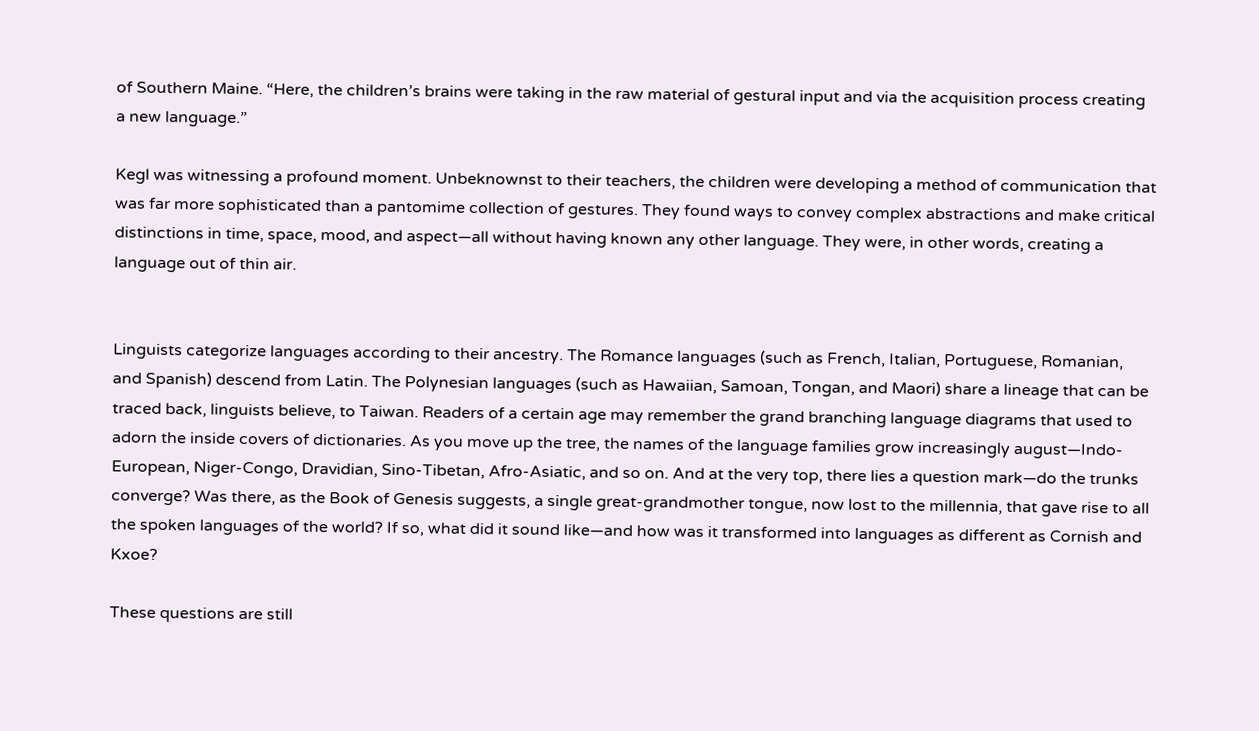of Southern Maine. “Here, the children’s brains were taking in the raw material of gestural input and via the acquisition process creating a new language.”

Kegl was witnessing a profound moment. Unbeknownst to their teachers, the children were developing a method of communication that was far more sophisticated than a pantomime collection of gestures. They found ways to convey complex abstractions and make critical distinctions in time, space, mood, and aspect—all without having known any other language. They were, in other words, creating a language out of thin air.


Linguists categorize languages according to their ancestry. The Romance languages (such as French, Italian, Portuguese, Romanian, and Spanish) descend from Latin. The Polynesian languages (such as Hawaiian, Samoan, Tongan, and Maori) share a lineage that can be traced back, linguists believe, to Taiwan. Readers of a certain age may remember the grand branching language diagrams that used to adorn the inside covers of dictionaries. As you move up the tree, the names of the language families grow increasingly august—Indo-European, Niger-Congo, Dravidian, Sino-Tibetan, Afro-Asiatic, and so on. And at the very top, there lies a question mark—do the trunks converge? Was there, as the Book of Genesis suggests, a single great-grandmother tongue, now lost to the millennia, that gave rise to all the spoken languages of the world? If so, what did it sound like—and how was it transformed into languages as different as Cornish and Kxoe?

These questions are still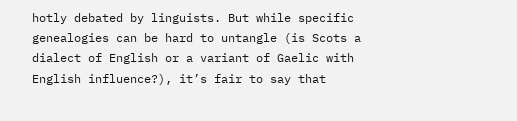hotly debated by linguists. But while specific genealogies can be hard to untangle (is Scots a dialect of English or a variant of Gaelic with English influence?), it’s fair to say that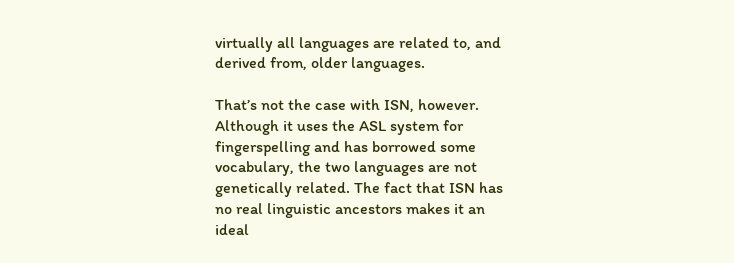virtually all languages are related to, and derived from, older languages.

That’s not the case with ISN, however. Although it uses the ASL system for fingerspelling and has borrowed some vocabulary, the two languages are not genetically related. The fact that ISN has no real linguistic ancestors makes it an ideal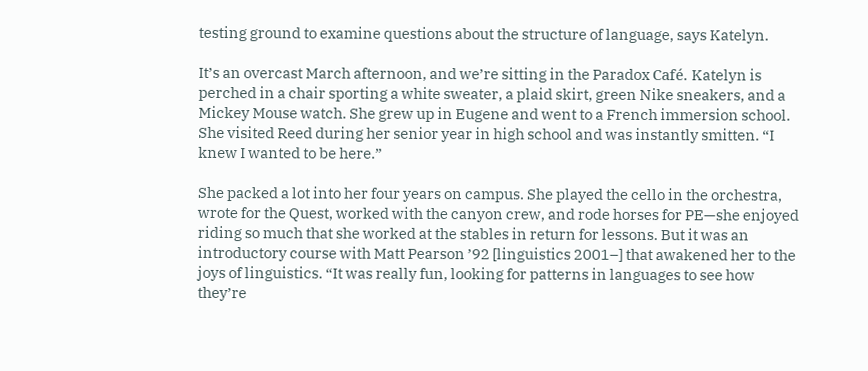testing ground to examine questions about the structure of language, says Katelyn.

It’s an overcast March afternoon, and we’re sitting in the Paradox Café. Katelyn is perched in a chair sporting a white sweater, a plaid skirt, green Nike sneakers, and a Mickey Mouse watch. She grew up in Eugene and went to a French immersion school. She visited Reed during her senior year in high school and was instantly smitten. “I knew I wanted to be here.”

She packed a lot into her four years on campus. She played the cello in the orchestra, wrote for the Quest, worked with the canyon crew, and rode horses for PE—she enjoyed riding so much that she worked at the stables in return for lessons. But it was an introductory course with Matt Pearson ’92 [linguistics 2001–] that awakened her to the joys of linguistics. “It was really fun, looking for patterns in languages to see how they’re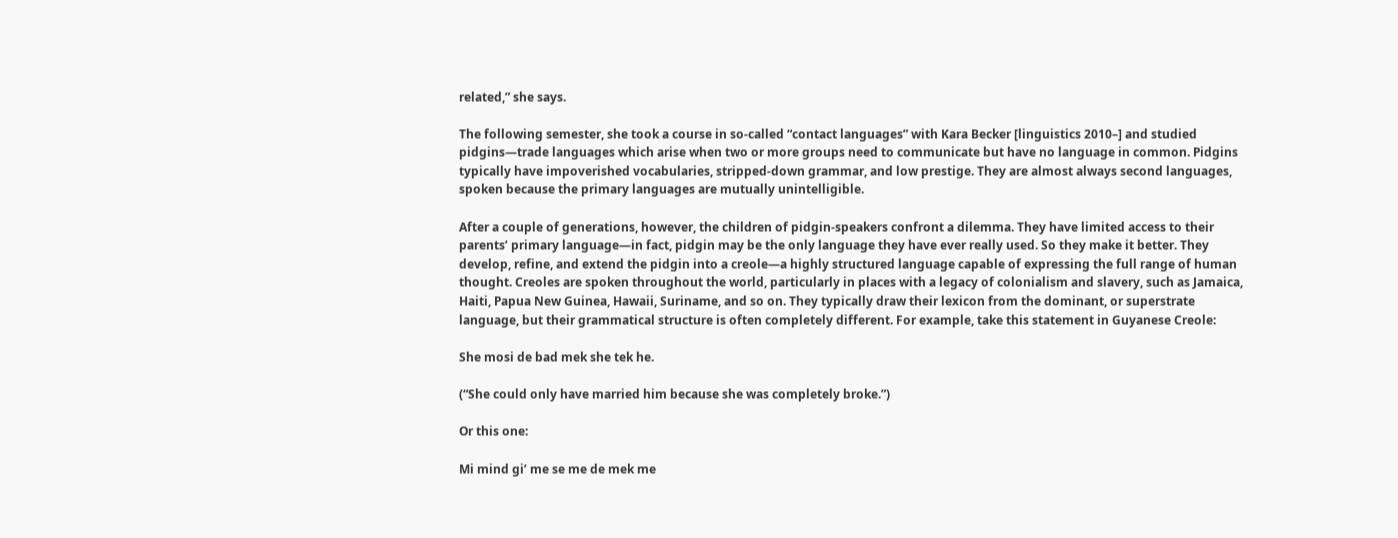related,” she says.

The following semester, she took a course in so-called “contact languages” with Kara Becker [linguistics 2010–] and studied pidgins—trade languages which arise when two or more groups need to communicate but have no language in common. Pidgins typically have impoverished vocabularies, stripped-down grammar, and low prestige. They are almost always second languages, spoken because the primary languages are mutually unintelligible.

After a couple of generations, however, the children of pidgin-speakers confront a dilemma. They have limited access to their parents’ primary language—in fact, pidgin may be the only language they have ever really used. So they make it better. They develop, refine, and extend the pidgin into a creole—a highly structured language capable of expressing the full range of human thought. Creoles are spoken throughout the world, particularly in places with a legacy of colonialism and slavery, such as Jamaica, Haiti, Papua New Guinea, Hawaii, Suriname, and so on. They typically draw their lexicon from the dominant, or superstrate language, but their grammatical structure is often completely different. For example, take this statement in Guyanese Creole:

She mosi de bad mek she tek he.

(“She could only have married him because she was completely broke.”)

Or this one:

Mi mind gi’ me se me de mek me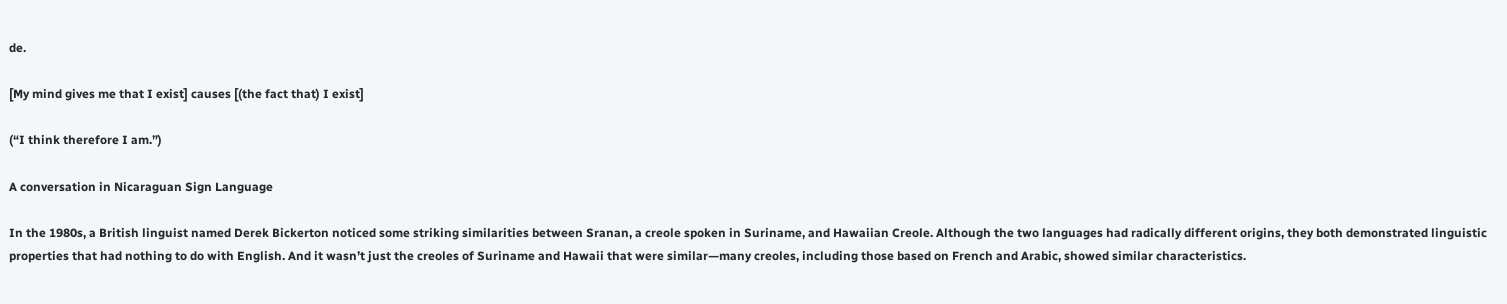de.

[My mind gives me that I exist] causes [(the fact that) I exist]

(“I think therefore I am.”)

A conversation in Nicaraguan Sign Language

In the 1980s, a British linguist named Derek Bickerton noticed some striking similarities between Sranan, a creole spoken in Suriname, and Hawaiian Creole. Although the two languages had radically different origins, they both demonstrated linguistic properties that had nothing to do with English. And it wasn’t just the creoles of Suriname and Hawaii that were similar—many creoles, including those based on French and Arabic, showed similar characteristics.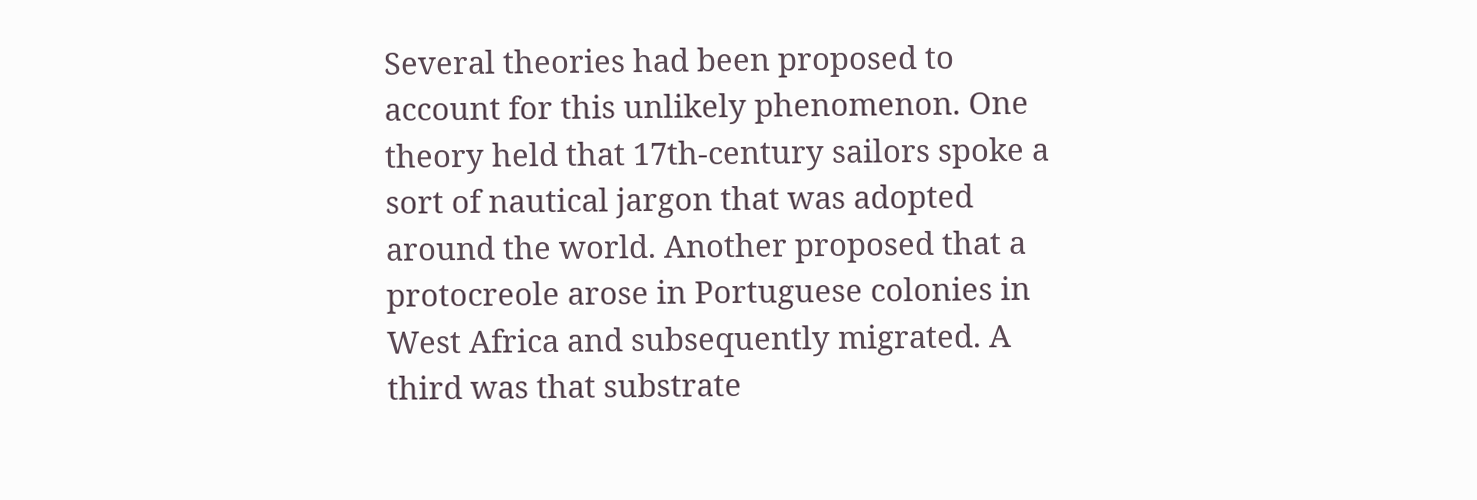Several theories had been proposed to account for this unlikely phenomenon. One theory held that 17th-century sailors spoke a sort of nautical jargon that was adopted around the world. Another proposed that a protocreole arose in Portuguese colonies in West Africa and subsequently migrated. A third was that substrate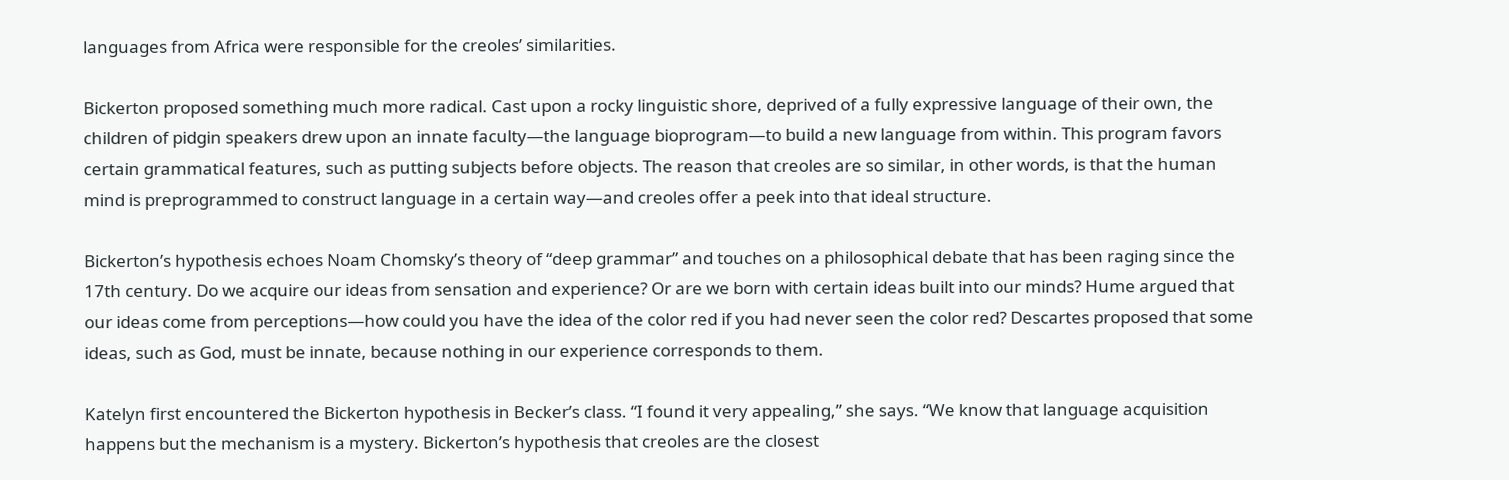languages from Africa were responsible for the creoles’ similarities.

Bickerton proposed something much more radical. Cast upon a rocky linguistic shore, deprived of a fully expressive language of their own, the children of pidgin speakers drew upon an innate faculty—the language bioprogram—to build a new language from within. This program favors certain grammatical features, such as putting subjects before objects. The reason that creoles are so similar, in other words, is that the human mind is preprogrammed to construct language in a certain way—and creoles offer a peek into that ideal structure.

Bickerton’s hypothesis echoes Noam Chomsky’s theory of “deep grammar” and touches on a philosophical debate that has been raging since the 17th century. Do we acquire our ideas from sensation and experience? Or are we born with certain ideas built into our minds? Hume argued that our ideas come from perceptions—how could you have the idea of the color red if you had never seen the color red? Descartes proposed that some ideas, such as God, must be innate, because nothing in our experience corresponds to them.

Katelyn first encountered the Bickerton hypothesis in Becker’s class. “I found it very appealing,” she says. “We know that language acquisition happens but the mechanism is a mystery. Bickerton’s hypothesis that creoles are the closest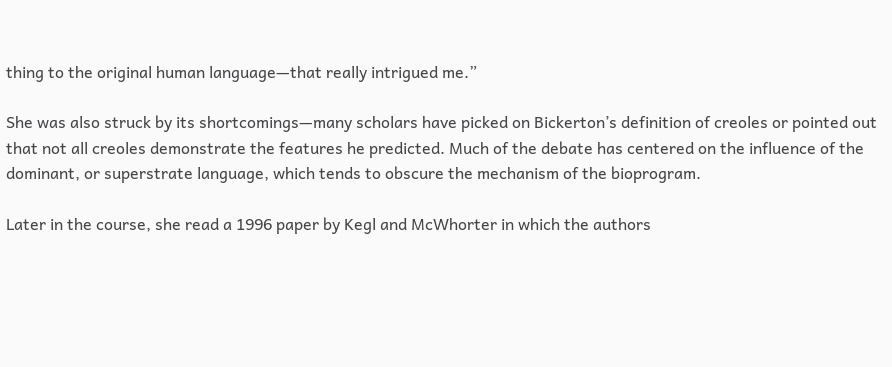thing to the original human language—that really intrigued me.”

She was also struck by its shortcomings—many scholars have picked on Bickerton’s definition of creoles or pointed out that not all creoles demonstrate the features he predicted. Much of the debate has centered on the influence of the dominant, or superstrate language, which tends to obscure the mechanism of the bioprogram.

Later in the course, she read a 1996 paper by Kegl and McWhorter in which the authors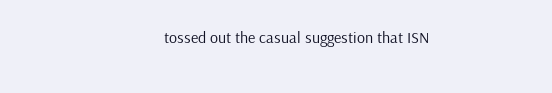tossed out the casual suggestion that ISN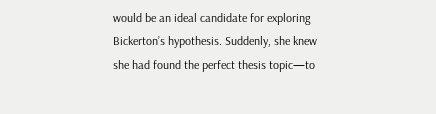would be an ideal candidate for exploring Bickerton’s hypothesis. Suddenly, she knew she had found the perfect thesis topic—to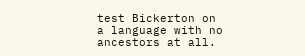test Bickerton on a language with no ancestors at all.